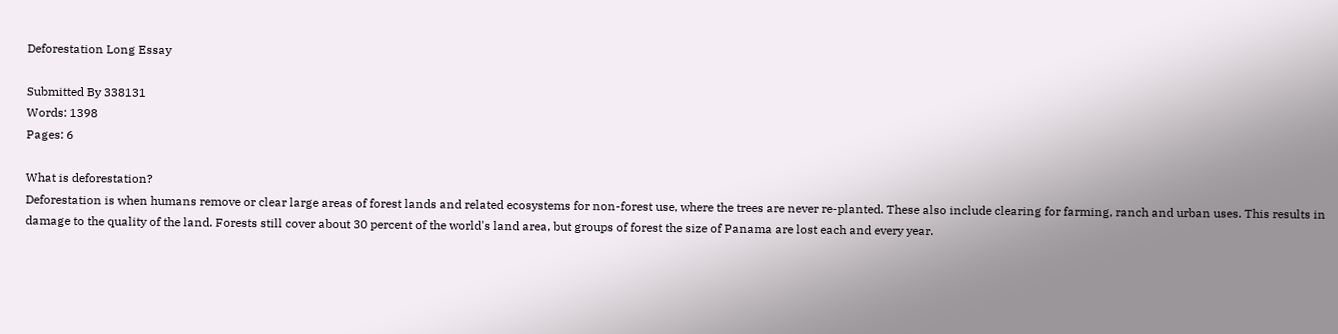Deforestation Long Essay

Submitted By 338131
Words: 1398
Pages: 6

What is deforestation?
Deforestation is when humans remove or clear large areas of forest lands and related ecosystems for non-forest use, where the trees are never re-planted. These also include clearing for farming, ranch and urban uses. This results in damage to the quality of the land. Forests still cover about 30 percent of the world's land area, but groups of forest the size of Panama are lost each and every year.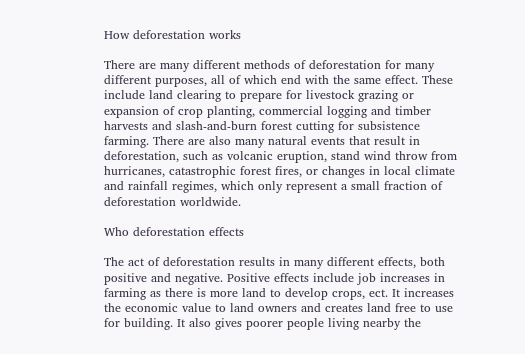How deforestation works

There are many different methods of deforestation for many different purposes, all of which end with the same effect. These include land clearing to prepare for livestock grazing or expansion of crop planting, commercial logging and timber harvests and slash-and-burn forest cutting for subsistence farming. There are also many natural events that result in deforestation, such as volcanic eruption, stand wind throw from hurricanes, catastrophic forest fires, or changes in local climate and rainfall regimes, which only represent a small fraction of deforestation worldwide.

Who deforestation effects

The act of deforestation results in many different effects, both positive and negative. Positive effects include job increases in farming as there is more land to develop crops, ect. It increases the economic value to land owners and creates land free to use for building. It also gives poorer people living nearby the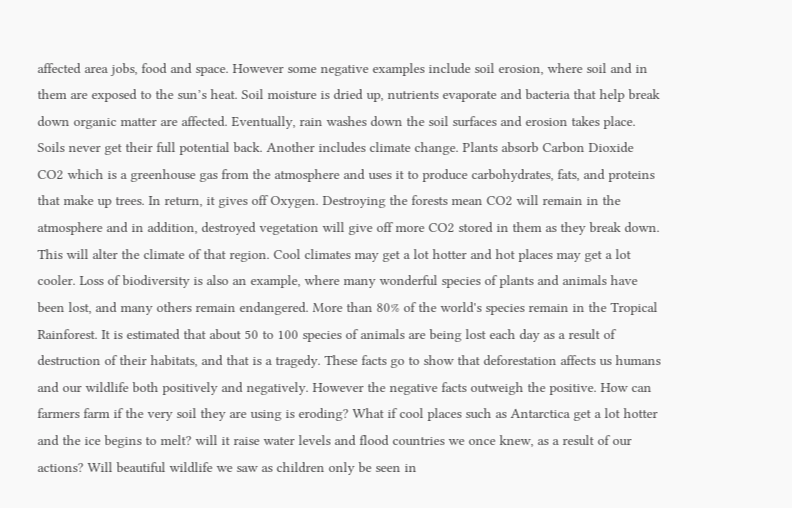affected area jobs, food and space. However some negative examples include soil erosion, where soil and in them are exposed to the sun’s heat. Soil moisture is dried up, nutrients evaporate and bacteria that help break down organic matter are affected. Eventually, rain washes down the soil surfaces and erosion takes place. Soils never get their full potential back. Another includes climate change. Plants absorb Carbon Dioxide CO2 which is a greenhouse gas from the atmosphere and uses it to produce carbohydrates, fats, and proteins that make up trees. In return, it gives off Oxygen. Destroying the forests mean CO2 will remain in the atmosphere and in addition, destroyed vegetation will give off more CO2 stored in them as they break down. This will alter the climate of that region. Cool climates may get a lot hotter and hot places may get a lot cooler. Loss of biodiversity is also an example, where many wonderful species of plants and animals have been lost, and many others remain endangered. More than 80% of the world's species remain in the Tropical Rainforest. It is estimated that about 50 to 100 species of animals are being lost each day as a result of destruction of their habitats, and that is a tragedy. These facts go to show that deforestation affects us humans and our wildlife both positively and negatively. However the negative facts outweigh the positive. How can farmers farm if the very soil they are using is eroding? What if cool places such as Antarctica get a lot hotter and the ice begins to melt? will it raise water levels and flood countries we once knew, as a result of our actions? Will beautiful wildlife we saw as children only be seen in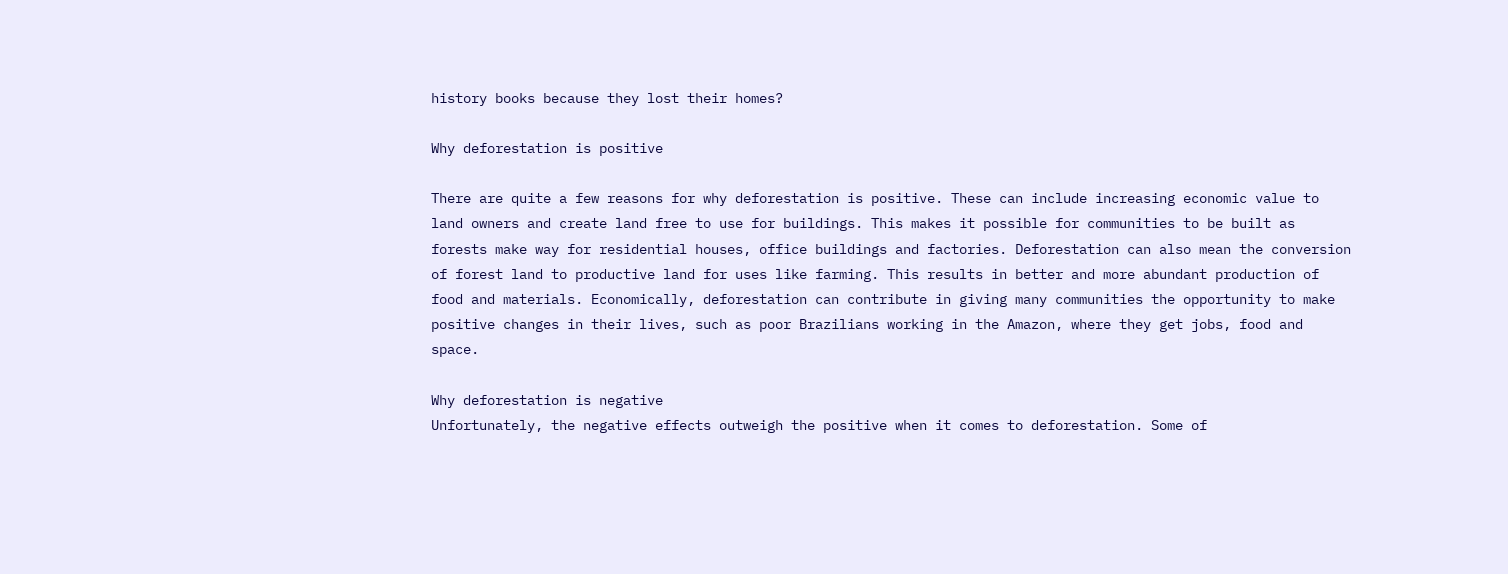history books because they lost their homes?

Why deforestation is positive

There are quite a few reasons for why deforestation is positive. These can include increasing economic value to land owners and create land free to use for buildings. This makes it possible for communities to be built as forests make way for residential houses, office buildings and factories. Deforestation can also mean the conversion of forest land to productive land for uses like farming. This results in better and more abundant production of food and materials. Economically, deforestation can contribute in giving many communities the opportunity to make positive changes in their lives, such as poor Brazilians working in the Amazon, where they get jobs, food and space.

Why deforestation is negative
Unfortunately, the negative effects outweigh the positive when it comes to deforestation. Some of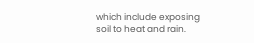which include exposing soil to heat and rain.